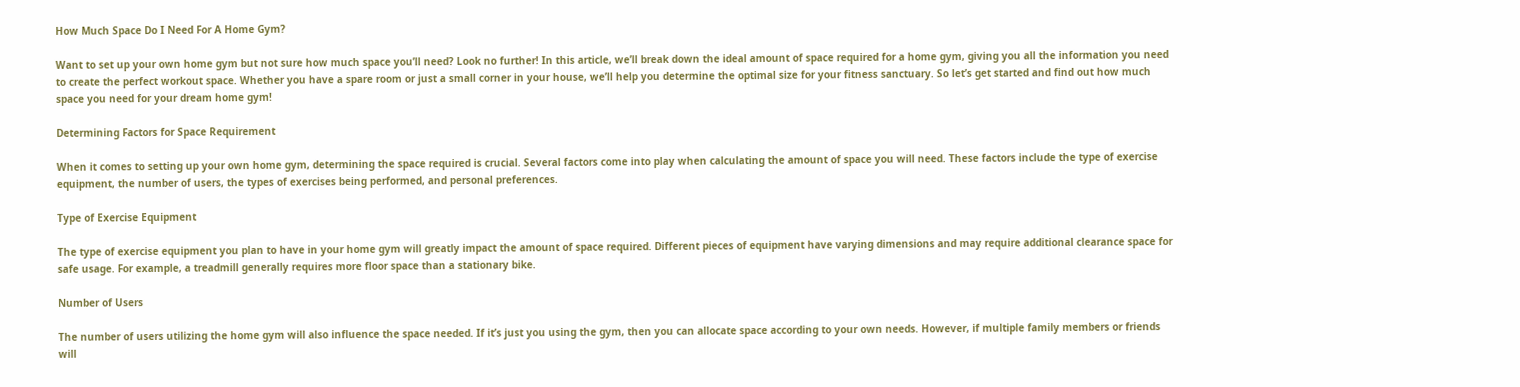How Much Space Do I Need For A Home Gym?

Want to set up your own home gym but not sure how much space you’ll need? Look no further! In this article, we’ll break down the ideal amount of space required for a home gym, giving you all the information you need to create the perfect workout space. Whether you have a spare room or just a small corner in your house, we’ll help you determine the optimal size for your fitness sanctuary. So let’s get started and find out how much space you need for your dream home gym!

Determining Factors for Space Requirement

When it comes to setting up your own home gym, determining the space required is crucial. Several factors come into play when calculating the amount of space you will need. These factors include the type of exercise equipment, the number of users, the types of exercises being performed, and personal preferences.

Type of Exercise Equipment

The type of exercise equipment you plan to have in your home gym will greatly impact the amount of space required. Different pieces of equipment have varying dimensions and may require additional clearance space for safe usage. For example, a treadmill generally requires more floor space than a stationary bike.

Number of Users

The number of users utilizing the home gym will also influence the space needed. If it’s just you using the gym, then you can allocate space according to your own needs. However, if multiple family members or friends will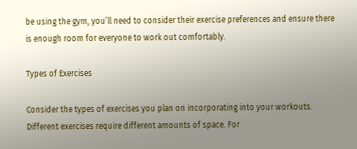be using the gym, you’ll need to consider their exercise preferences and ensure there is enough room for everyone to work out comfortably.

Types of Exercises

Consider the types of exercises you plan on incorporating into your workouts. Different exercises require different amounts of space. For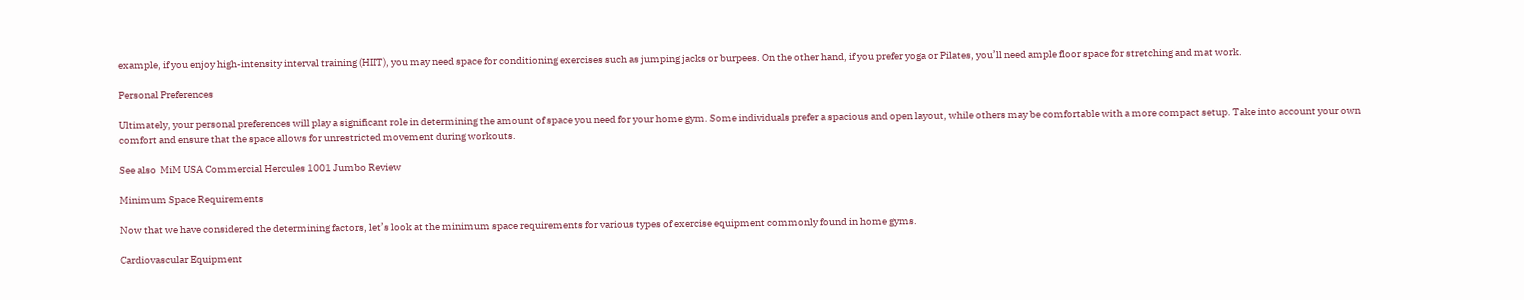example, if you enjoy high-intensity interval training (HIIT), you may need space for conditioning exercises such as jumping jacks or burpees. On the other hand, if you prefer yoga or Pilates, you’ll need ample floor space for stretching and mat work.

Personal Preferences

Ultimately, your personal preferences will play a significant role in determining the amount of space you need for your home gym. Some individuals prefer a spacious and open layout, while others may be comfortable with a more compact setup. Take into account your own comfort and ensure that the space allows for unrestricted movement during workouts.

See also  MiM USA Commercial Hercules 1001 Jumbo Review

Minimum Space Requirements

Now that we have considered the determining factors, let’s look at the minimum space requirements for various types of exercise equipment commonly found in home gyms.

Cardiovascular Equipment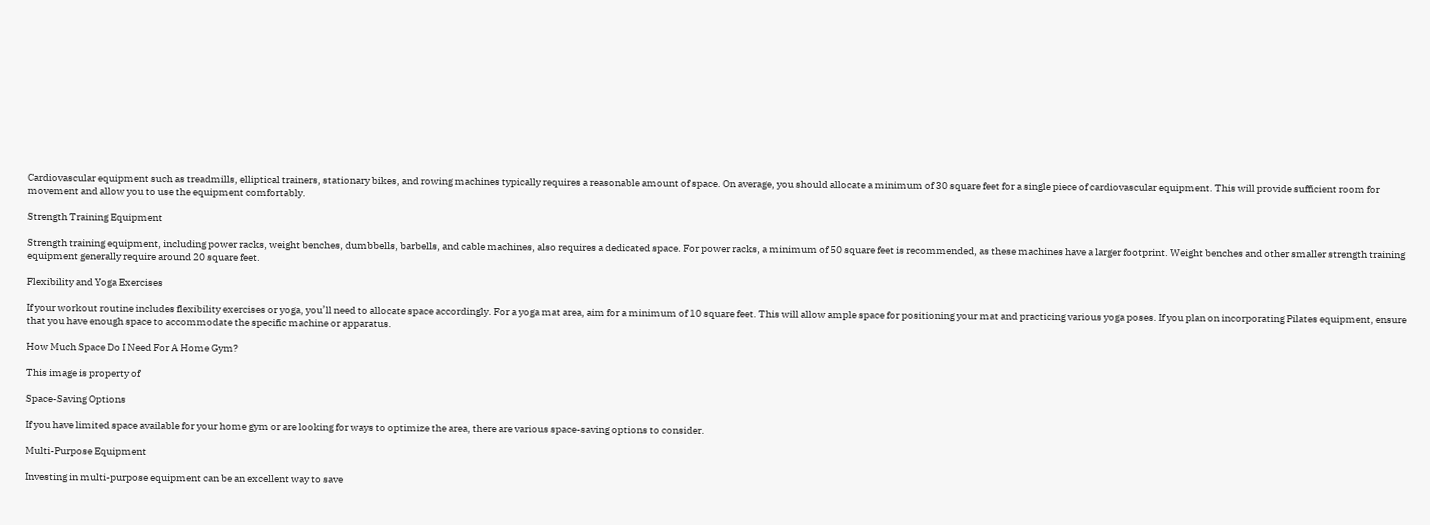Cardiovascular equipment such as treadmills, elliptical trainers, stationary bikes, and rowing machines typically requires a reasonable amount of space. On average, you should allocate a minimum of 30 square feet for a single piece of cardiovascular equipment. This will provide sufficient room for movement and allow you to use the equipment comfortably.

Strength Training Equipment

Strength training equipment, including power racks, weight benches, dumbbells, barbells, and cable machines, also requires a dedicated space. For power racks, a minimum of 50 square feet is recommended, as these machines have a larger footprint. Weight benches and other smaller strength training equipment generally require around 20 square feet.

Flexibility and Yoga Exercises

If your workout routine includes flexibility exercises or yoga, you’ll need to allocate space accordingly. For a yoga mat area, aim for a minimum of 10 square feet. This will allow ample space for positioning your mat and practicing various yoga poses. If you plan on incorporating Pilates equipment, ensure that you have enough space to accommodate the specific machine or apparatus.

How Much Space Do I Need For A Home Gym?

This image is property of

Space-Saving Options

If you have limited space available for your home gym or are looking for ways to optimize the area, there are various space-saving options to consider.

Multi-Purpose Equipment

Investing in multi-purpose equipment can be an excellent way to save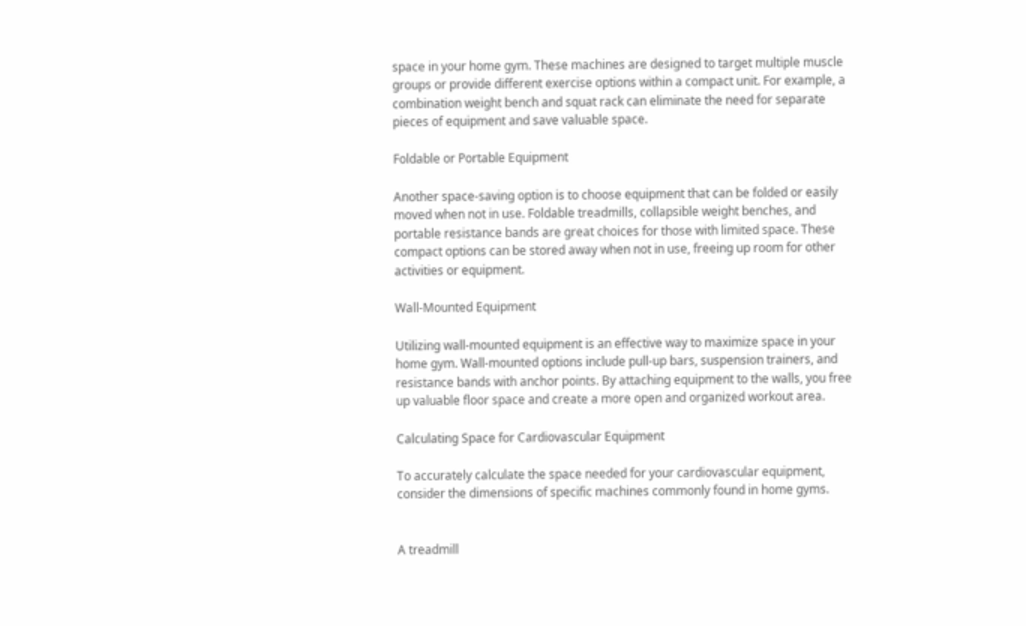space in your home gym. These machines are designed to target multiple muscle groups or provide different exercise options within a compact unit. For example, a combination weight bench and squat rack can eliminate the need for separate pieces of equipment and save valuable space.

Foldable or Portable Equipment

Another space-saving option is to choose equipment that can be folded or easily moved when not in use. Foldable treadmills, collapsible weight benches, and portable resistance bands are great choices for those with limited space. These compact options can be stored away when not in use, freeing up room for other activities or equipment.

Wall-Mounted Equipment

Utilizing wall-mounted equipment is an effective way to maximize space in your home gym. Wall-mounted options include pull-up bars, suspension trainers, and resistance bands with anchor points. By attaching equipment to the walls, you free up valuable floor space and create a more open and organized workout area.

Calculating Space for Cardiovascular Equipment

To accurately calculate the space needed for your cardiovascular equipment, consider the dimensions of specific machines commonly found in home gyms.


A treadmill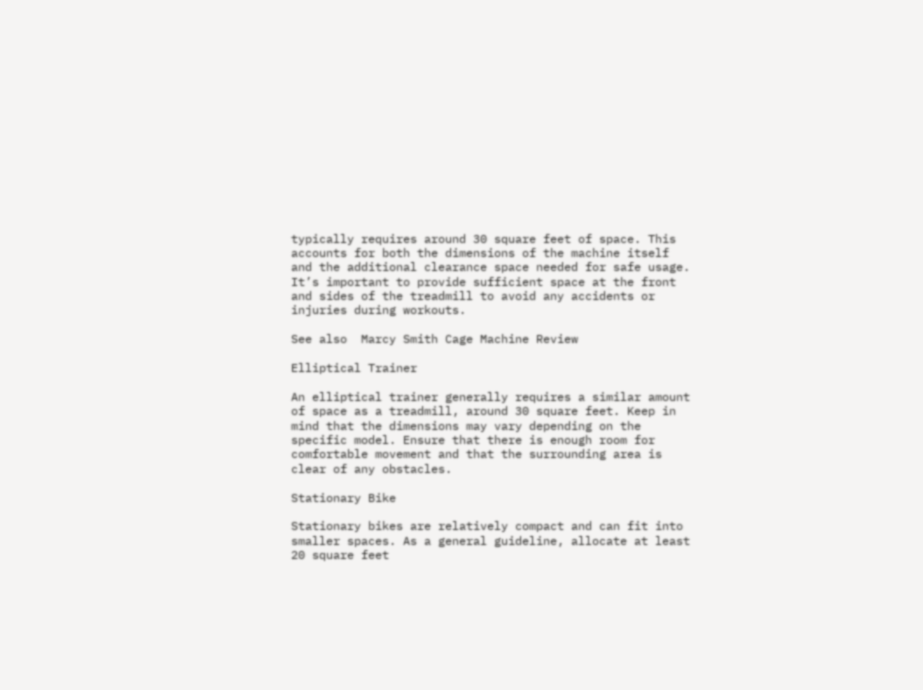typically requires around 30 square feet of space. This accounts for both the dimensions of the machine itself and the additional clearance space needed for safe usage. It’s important to provide sufficient space at the front and sides of the treadmill to avoid any accidents or injuries during workouts.

See also  Marcy Smith Cage Machine Review

Elliptical Trainer

An elliptical trainer generally requires a similar amount of space as a treadmill, around 30 square feet. Keep in mind that the dimensions may vary depending on the specific model. Ensure that there is enough room for comfortable movement and that the surrounding area is clear of any obstacles.

Stationary Bike

Stationary bikes are relatively compact and can fit into smaller spaces. As a general guideline, allocate at least 20 square feet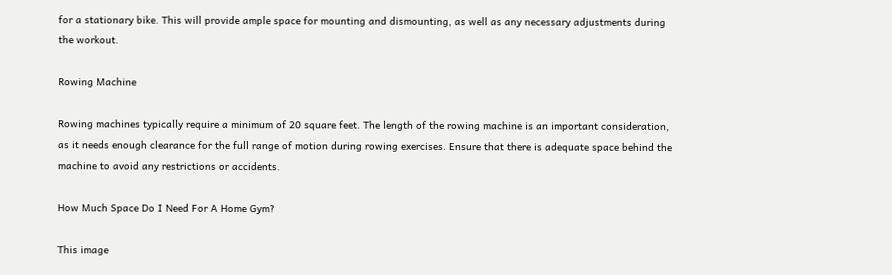for a stationary bike. This will provide ample space for mounting and dismounting, as well as any necessary adjustments during the workout.

Rowing Machine

Rowing machines typically require a minimum of 20 square feet. The length of the rowing machine is an important consideration, as it needs enough clearance for the full range of motion during rowing exercises. Ensure that there is adequate space behind the machine to avoid any restrictions or accidents.

How Much Space Do I Need For A Home Gym?

This image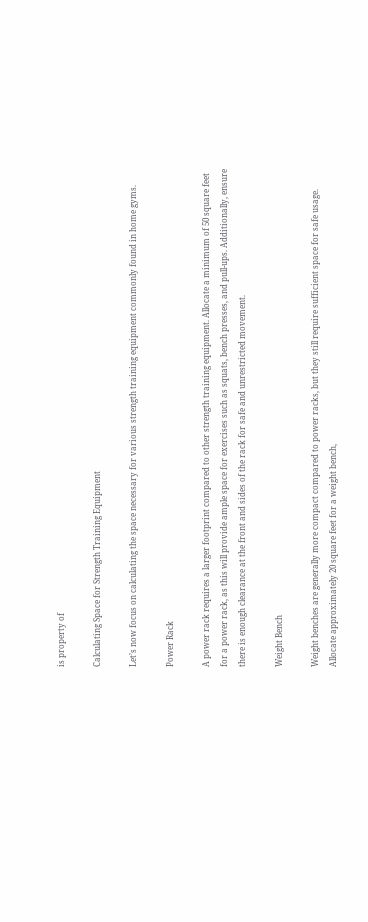is property of

Calculating Space for Strength Training Equipment

Let’s now focus on calculating the space necessary for various strength training equipment commonly found in home gyms.

Power Rack

A power rack requires a larger footprint compared to other strength training equipment. Allocate a minimum of 50 square feet for a power rack, as this will provide ample space for exercises such as squats, bench presses, and pull-ups. Additionally, ensure there is enough clearance at the front and sides of the rack for safe and unrestricted movement.

Weight Bench

Weight benches are generally more compact compared to power racks, but they still require sufficient space for safe usage. Allocate approximately 20 square feet for a weight bench,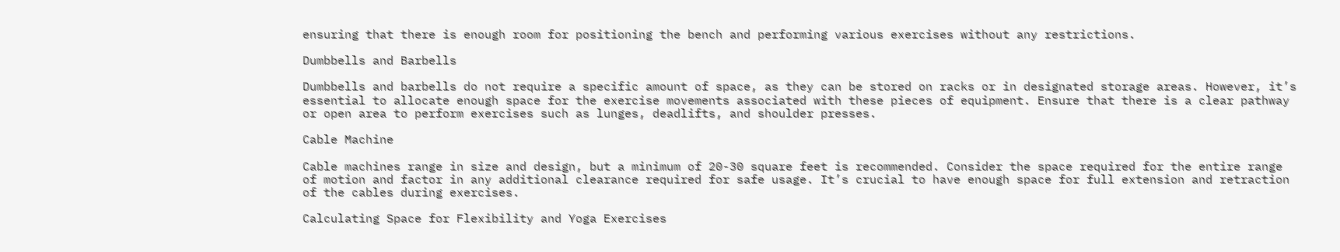ensuring that there is enough room for positioning the bench and performing various exercises without any restrictions.

Dumbbells and Barbells

Dumbbells and barbells do not require a specific amount of space, as they can be stored on racks or in designated storage areas. However, it’s essential to allocate enough space for the exercise movements associated with these pieces of equipment. Ensure that there is a clear pathway or open area to perform exercises such as lunges, deadlifts, and shoulder presses.

Cable Machine

Cable machines range in size and design, but a minimum of 20-30 square feet is recommended. Consider the space required for the entire range of motion and factor in any additional clearance required for safe usage. It’s crucial to have enough space for full extension and retraction of the cables during exercises.

Calculating Space for Flexibility and Yoga Exercises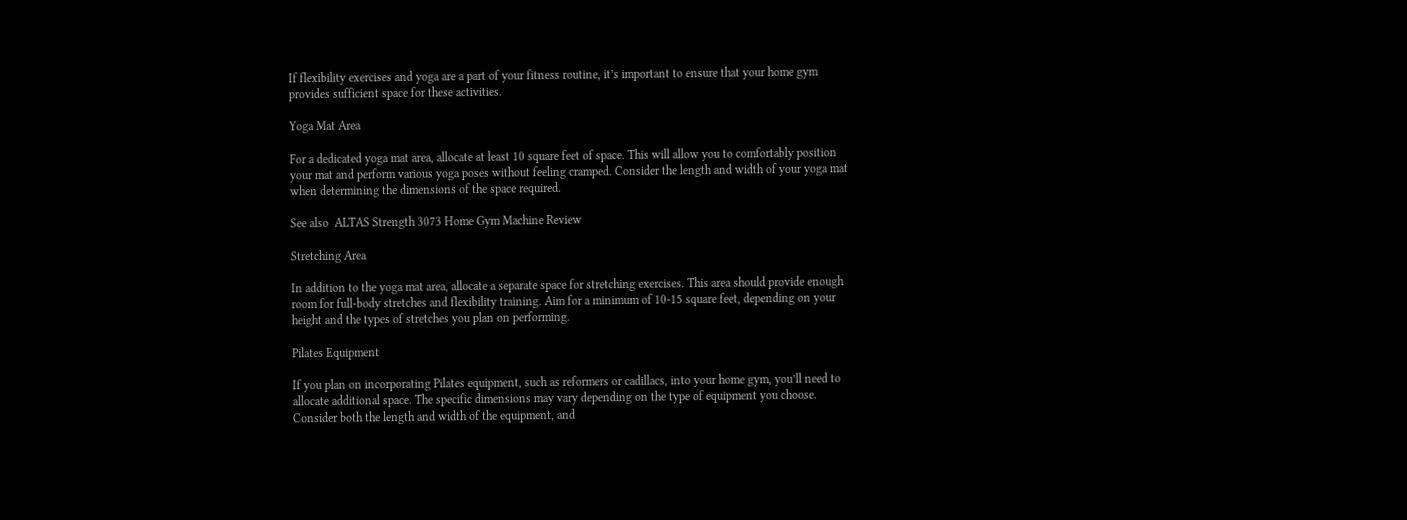If flexibility exercises and yoga are a part of your fitness routine, it’s important to ensure that your home gym provides sufficient space for these activities.

Yoga Mat Area

For a dedicated yoga mat area, allocate at least 10 square feet of space. This will allow you to comfortably position your mat and perform various yoga poses without feeling cramped. Consider the length and width of your yoga mat when determining the dimensions of the space required.

See also  ALTAS Strength 3073 Home Gym Machine Review

Stretching Area

In addition to the yoga mat area, allocate a separate space for stretching exercises. This area should provide enough room for full-body stretches and flexibility training. Aim for a minimum of 10-15 square feet, depending on your height and the types of stretches you plan on performing.

Pilates Equipment

If you plan on incorporating Pilates equipment, such as reformers or cadillacs, into your home gym, you’ll need to allocate additional space. The specific dimensions may vary depending on the type of equipment you choose. Consider both the length and width of the equipment, and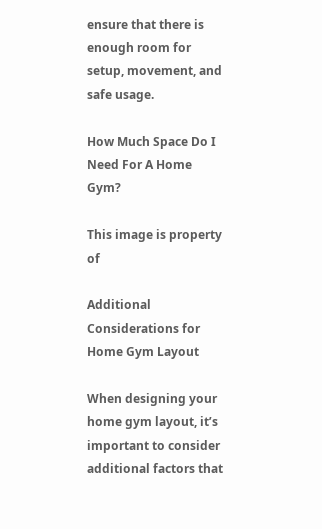ensure that there is enough room for setup, movement, and safe usage.

How Much Space Do I Need For A Home Gym?

This image is property of

Additional Considerations for Home Gym Layout

When designing your home gym layout, it’s important to consider additional factors that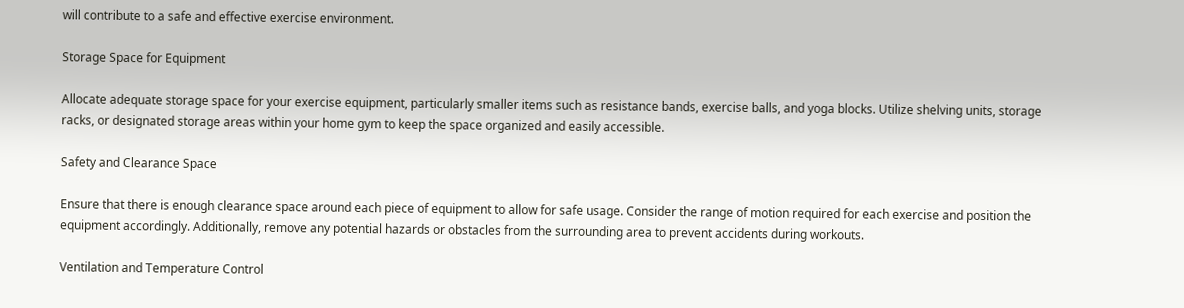will contribute to a safe and effective exercise environment.

Storage Space for Equipment

Allocate adequate storage space for your exercise equipment, particularly smaller items such as resistance bands, exercise balls, and yoga blocks. Utilize shelving units, storage racks, or designated storage areas within your home gym to keep the space organized and easily accessible.

Safety and Clearance Space

Ensure that there is enough clearance space around each piece of equipment to allow for safe usage. Consider the range of motion required for each exercise and position the equipment accordingly. Additionally, remove any potential hazards or obstacles from the surrounding area to prevent accidents during workouts.

Ventilation and Temperature Control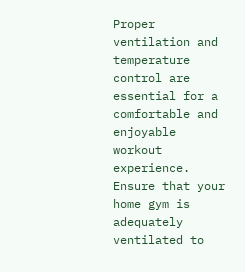Proper ventilation and temperature control are essential for a comfortable and enjoyable workout experience. Ensure that your home gym is adequately ventilated to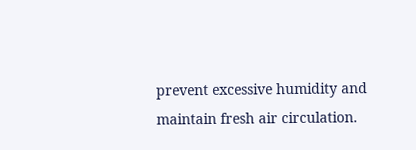prevent excessive humidity and maintain fresh air circulation.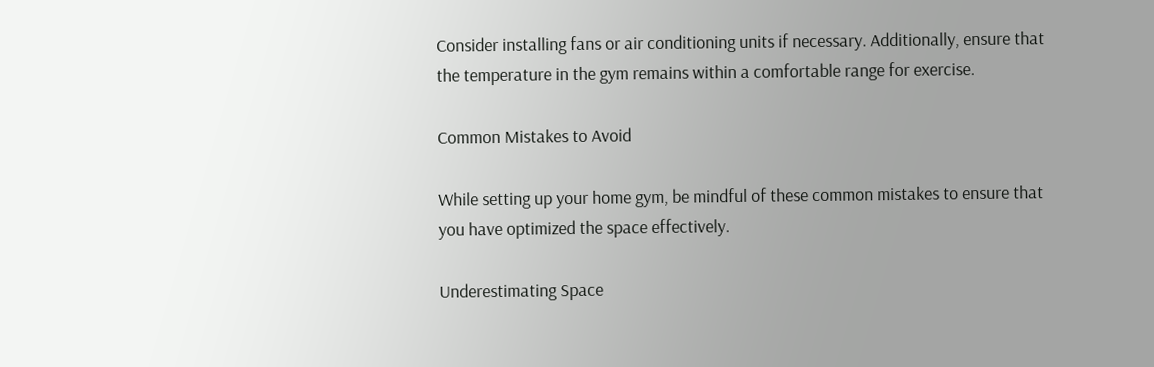Consider installing fans or air conditioning units if necessary. Additionally, ensure that the temperature in the gym remains within a comfortable range for exercise.

Common Mistakes to Avoid

While setting up your home gym, be mindful of these common mistakes to ensure that you have optimized the space effectively.

Underestimating Space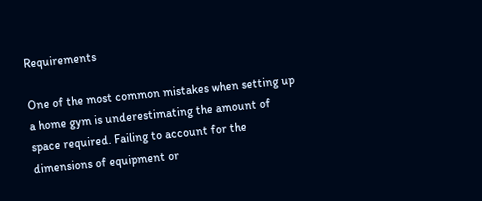Requirements

One of the most common mistakes when setting up a home gym is underestimating the amount of space required. Failing to account for the dimensions of equipment or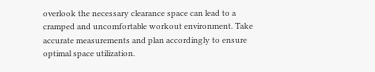overlook the necessary clearance space can lead to a cramped and uncomfortable workout environment. Take accurate measurements and plan accordingly to ensure optimal space utilization.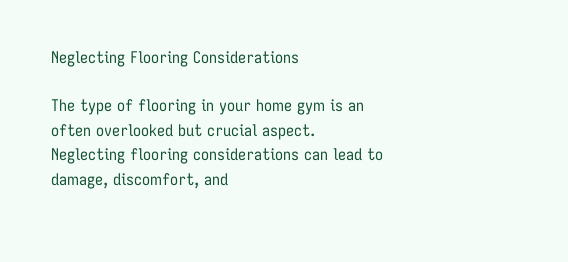Neglecting Flooring Considerations

The type of flooring in your home gym is an often overlooked but crucial aspect. Neglecting flooring considerations can lead to damage, discomfort, and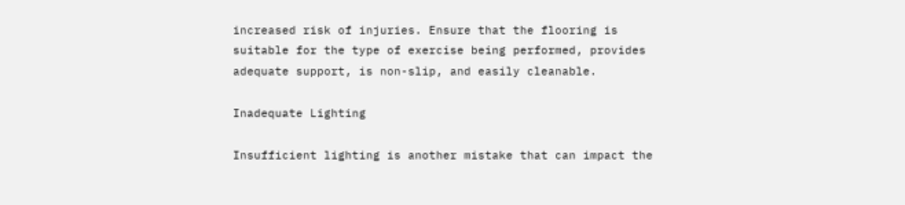increased risk of injuries. Ensure that the flooring is suitable for the type of exercise being performed, provides adequate support, is non-slip, and easily cleanable.

Inadequate Lighting

Insufficient lighting is another mistake that can impact the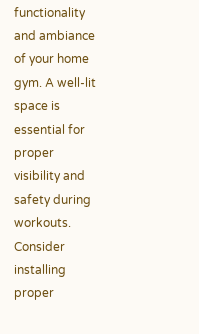functionality and ambiance of your home gym. A well-lit space is essential for proper visibility and safety during workouts. Consider installing proper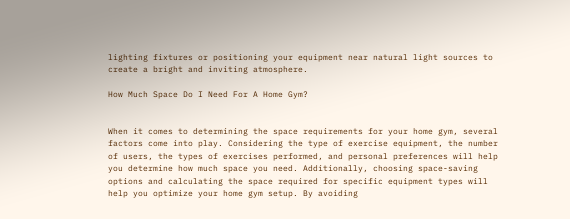lighting fixtures or positioning your equipment near natural light sources to create a bright and inviting atmosphere.

How Much Space Do I Need For A Home Gym?


When it comes to determining the space requirements for your home gym, several factors come into play. Considering the type of exercise equipment, the number of users, the types of exercises performed, and personal preferences will help you determine how much space you need. Additionally, choosing space-saving options and calculating the space required for specific equipment types will help you optimize your home gym setup. By avoiding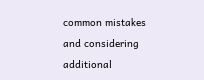common mistakes and considering additional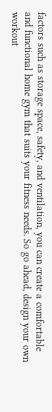factors such as storage space, safety, and ventilation, you can create a comfortable and functional home gym that suits your fitness needs. So go ahead, design your own workout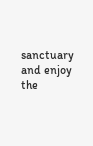sanctuary and enjoy the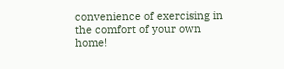convenience of exercising in the comfort of your own home!